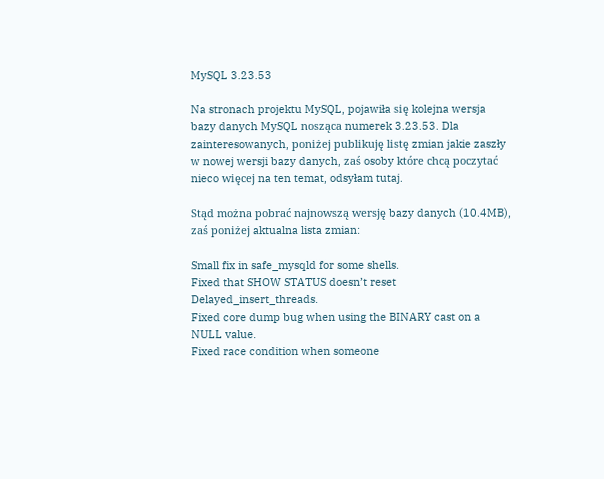MySQL 3.23.53

Na stronach projektu MySQL, pojawiła się kolejna wersja bazy danych MySQL nosząca numerek 3.23.53. Dla zainteresowanych, poniżej publikuję listę zmian jakie zaszły w nowej wersji bazy danych, zaś osoby które chcą poczytać nieco więcej na ten temat, odsyłam tutaj.

Stąd można pobrać najnowszą wersję bazy danych (10.4MB), zaś poniżej aktualna lista zmian:

Small fix in safe_mysqld for some shells.
Fixed that SHOW STATUS doesn’t reset Delayed_insert_threads.
Fixed core dump bug when using the BINARY cast on a NULL value.
Fixed race condition when someone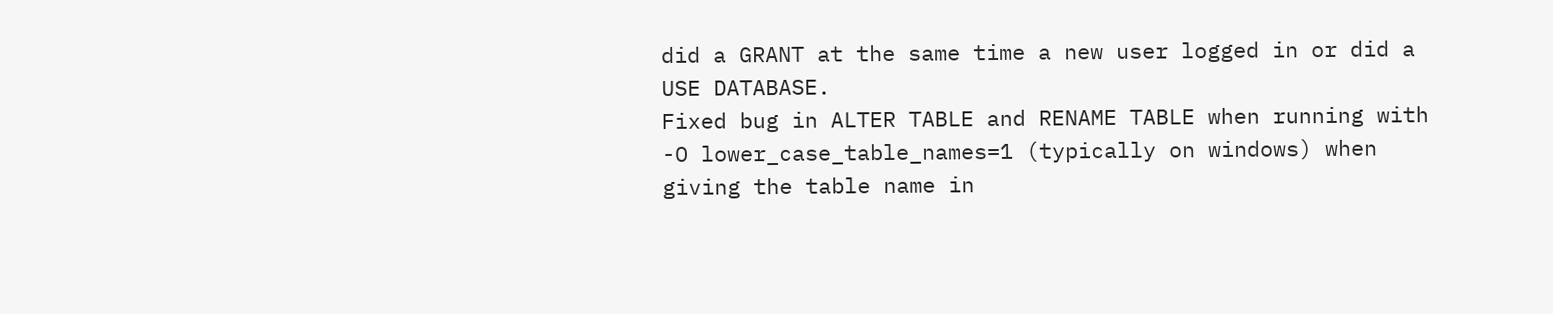did a GRANT at the same time a new user logged in or did a USE DATABASE.
Fixed bug in ALTER TABLE and RENAME TABLE when running with -O lower_case_table_names=1 (typically on windows) when giving the table name in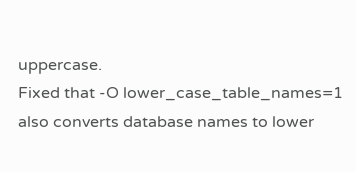uppercase.
Fixed that -O lower_case_table_names=1 also converts database names to lower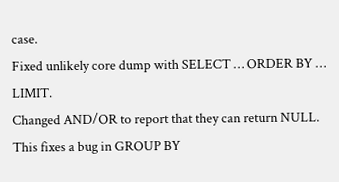case.
Fixed unlikely core dump with SELECT … ORDER BY … LIMIT.
Changed AND/OR to report that they can return NULL. This fixes a bug in GROUP BY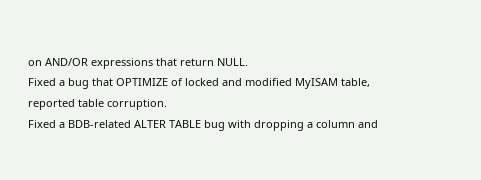on AND/OR expressions that return NULL.
Fixed a bug that OPTIMIZE of locked and modified MyISAM table, reported table corruption.
Fixed a BDB-related ALTER TABLE bug with dropping a column and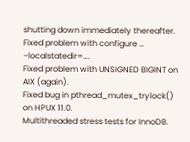shutting down immediately thereafter.
Fixed problem with configure … –localstatedir=….
Fixed problem with UNSIGNED BIGINT on AIX (again).
Fixed bug in pthread_mutex_trylock() on HPUX 11.0.
Multithreaded stress tests for InnoDB.